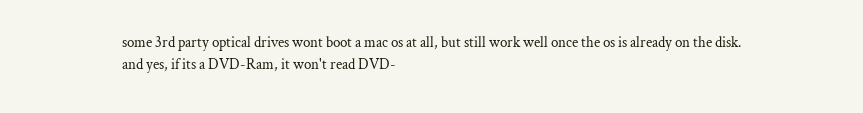some 3rd party optical drives wont boot a mac os at all, but still work well once the os is already on the disk.
and yes, if its a DVD-Ram, it won't read DVD-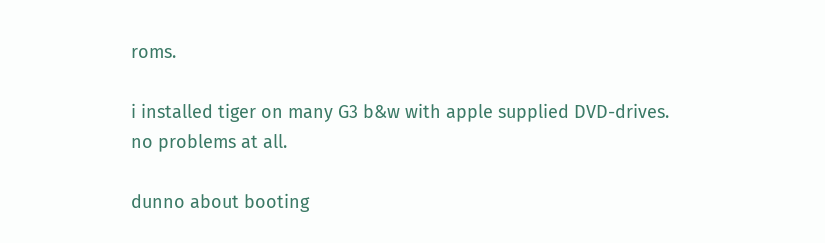roms.

i installed tiger on many G3 b&w with apple supplied DVD-drives.
no problems at all.

dunno about booting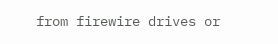from firewire drives or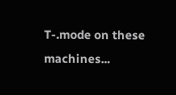T-.mode on these machines...